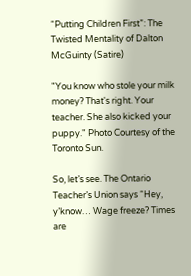“Putting Children First”: The Twisted Mentality of Dalton McGuinty (Satire)

"You know who stole your milk money? That's right. Your teacher. She also kicked your puppy." Photo Courtesy of the Toronto Sun.

So, let’s see. The Ontario Teacher’s Union says “Hey, y’know… Wage freeze? Times are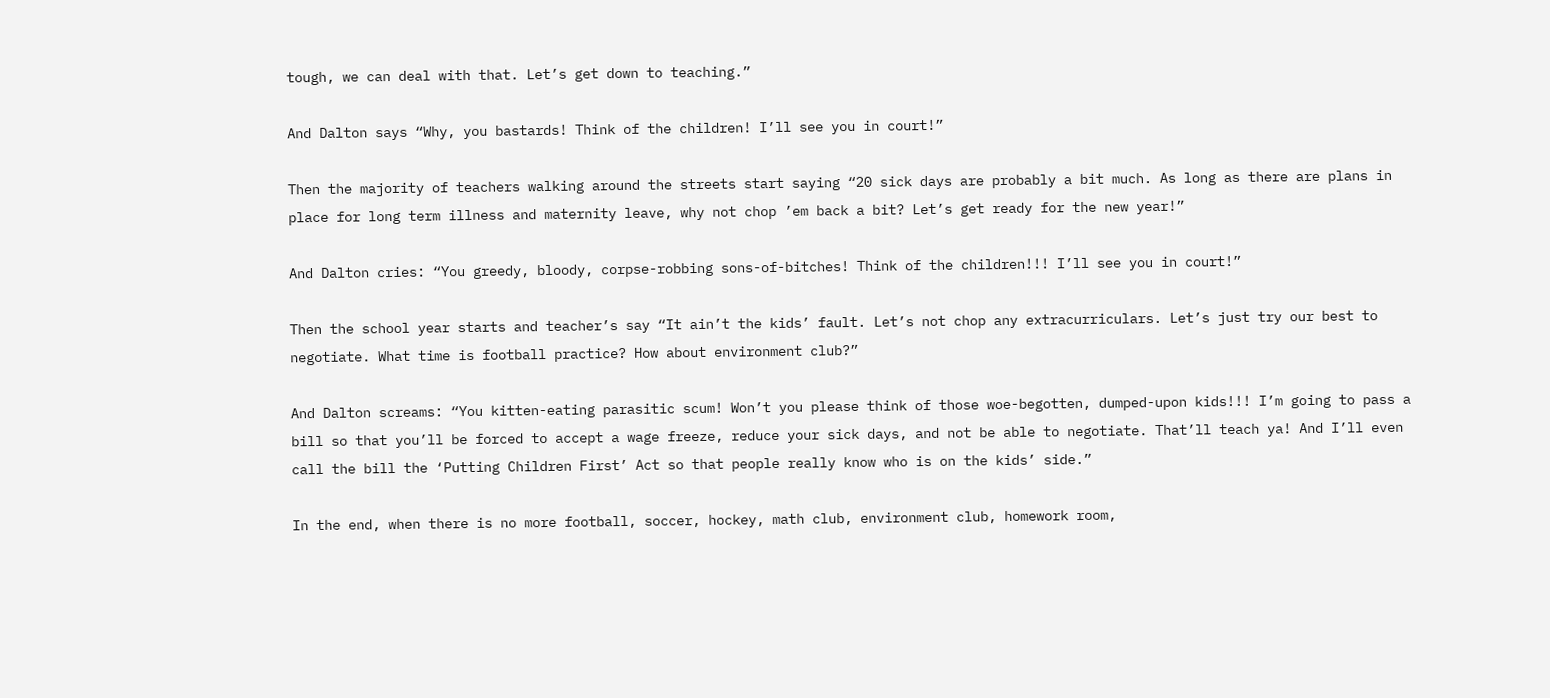tough, we can deal with that. Let’s get down to teaching.”

And Dalton says “Why, you bastards! Think of the children! I’ll see you in court!”

Then the majority of teachers walking around the streets start saying “20 sick days are probably a bit much. As long as there are plans in place for long term illness and maternity leave, why not chop ’em back a bit? Let’s get ready for the new year!”

And Dalton cries: “You greedy, bloody, corpse-robbing sons-of-bitches! Think of the children!!! I’ll see you in court!”

Then the school year starts and teacher’s say “It ain’t the kids’ fault. Let’s not chop any extracurriculars. Let’s just try our best to negotiate. What time is football practice? How about environment club?”

And Dalton screams: “You kitten-eating parasitic scum! Won’t you please think of those woe-begotten, dumped-upon kids!!! I’m going to pass a bill so that you’ll be forced to accept a wage freeze, reduce your sick days, and not be able to negotiate. That’ll teach ya! And I’ll even call the bill the ‘Putting Children First’ Act so that people really know who is on the kids’ side.”

In the end, when there is no more football, soccer, hockey, math club, environment club, homework room,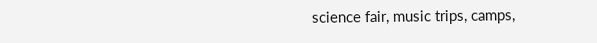science fair, music trips, camps,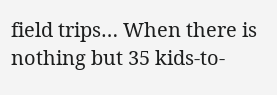field trips… When there is nothing but 35 kids-to-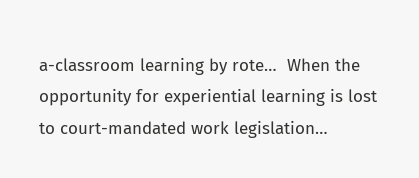a-classroom learning by rote…  When the opportunity for experiential learning is lost to court-mandated work legislation…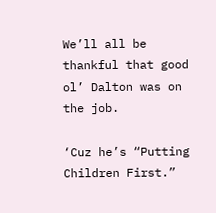We’ll all be thankful that good ol’ Dalton was on the job.

‘Cuz he’s “Putting Children First.”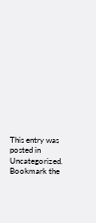This entry was posted in Uncategorized. Bookmark the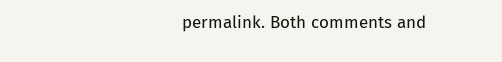permalink. Both comments and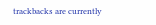trackbacks are currently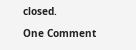closed.

One Comment